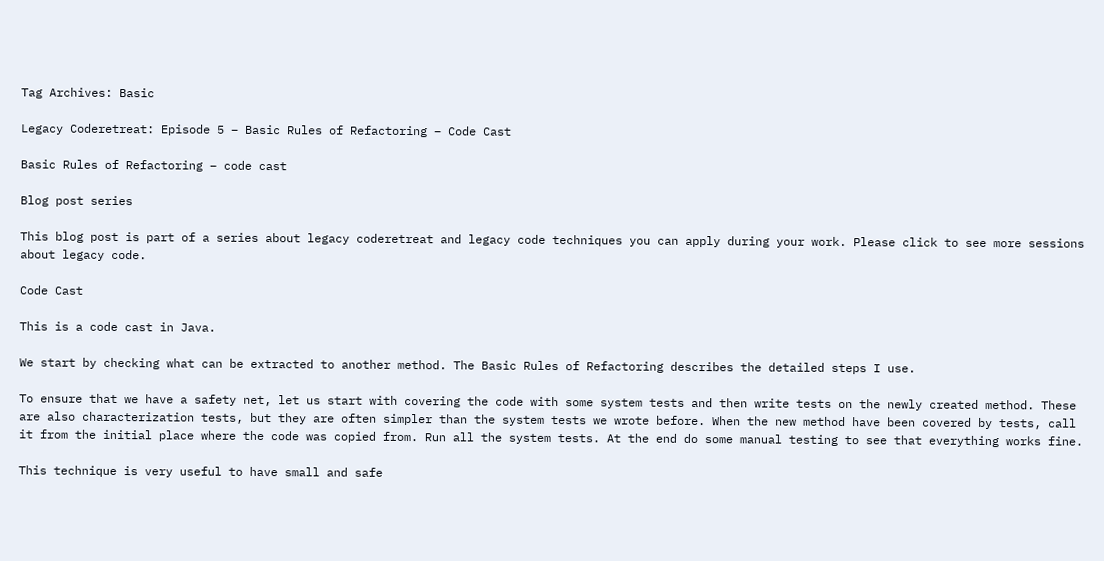Tag Archives: Basic

Legacy Coderetreat: Episode 5 – Basic Rules of Refactoring – Code Cast

Basic Rules of Refactoring – code cast

Blog post series

This blog post is part of a series about legacy coderetreat and legacy code techniques you can apply during your work. Please click to see more sessions about legacy code.

Code Cast

This is a code cast in Java.

We start by checking what can be extracted to another method. The Basic Rules of Refactoring describes the detailed steps I use.

To ensure that we have a safety net, let us start with covering the code with some system tests and then write tests on the newly created method. These are also characterization tests, but they are often simpler than the system tests we wrote before. When the new method have been covered by tests, call it from the initial place where the code was copied from. Run all the system tests. At the end do some manual testing to see that everything works fine.

This technique is very useful to have small and safe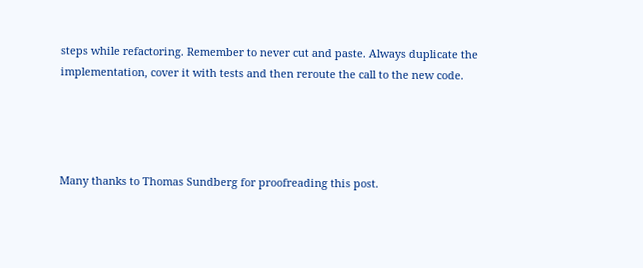steps while refactoring. Remember to never cut and paste. Always duplicate the implementation, cover it with tests and then reroute the call to the new code.




Many thanks to Thomas Sundberg for proofreading this post.